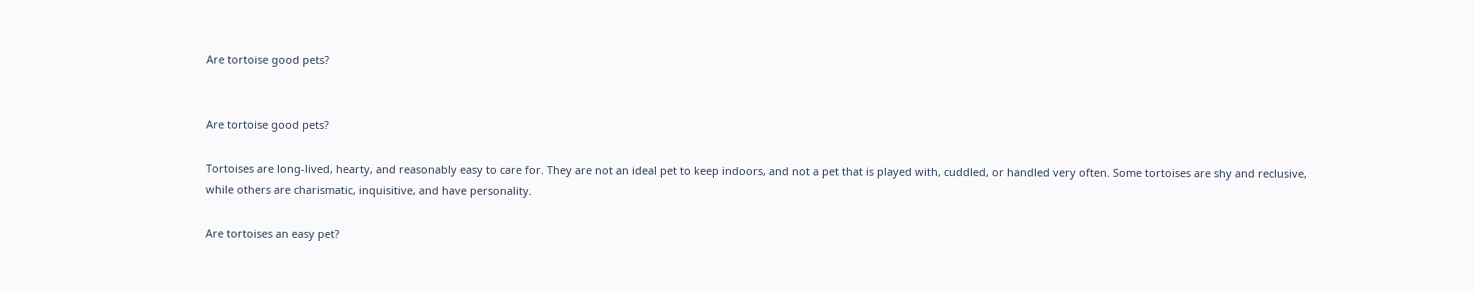Are tortoise good pets?


Are tortoise good pets?

Tortoises are long-lived, hearty, and reasonably easy to care for. They are not an ideal pet to keep indoors, and not a pet that is played with, cuddled, or handled very often. Some tortoises are shy and reclusive, while others are charismatic, inquisitive, and have personality.

Are tortoises an easy pet?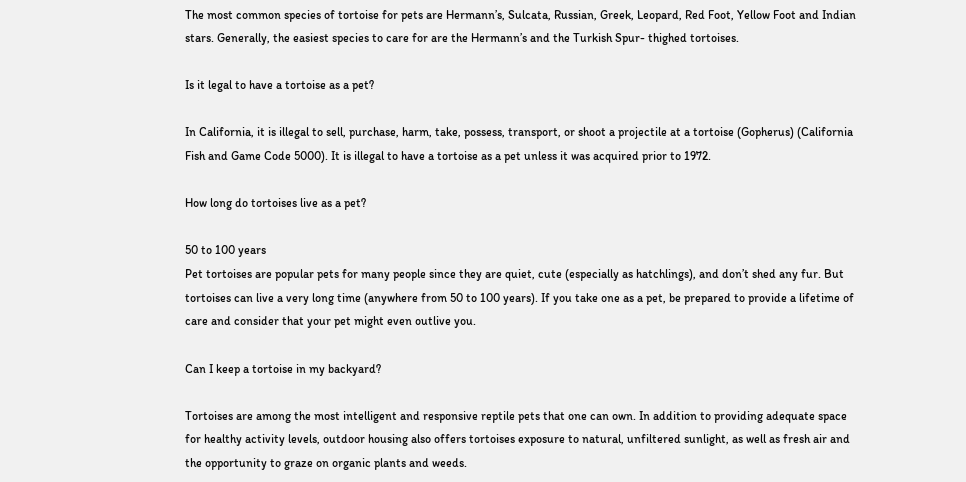The most common species of tortoise for pets are Hermann’s, Sulcata, Russian, Greek, Leopard, Red Foot, Yellow Foot and Indian stars. Generally, the easiest species to care for are the Hermann’s and the Turkish Spur- thighed tortoises.

Is it legal to have a tortoise as a pet?

In California, it is illegal to sell, purchase, harm, take, possess, transport, or shoot a projectile at a tortoise (Gopherus) (California Fish and Game Code 5000). It is illegal to have a tortoise as a pet unless it was acquired prior to 1972.

How long do tortoises live as a pet?

50 to 100 years
Pet tortoises are popular pets for many people since they are quiet, cute (especially as hatchlings), and don’t shed any fur. But tortoises can live a very long time (anywhere from 50 to 100 years). If you take one as a pet, be prepared to provide a lifetime of care and consider that your pet might even outlive you.

Can I keep a tortoise in my backyard?

Tortoises are among the most intelligent and responsive reptile pets that one can own. In addition to providing adequate space for healthy activity levels, outdoor housing also offers tortoises exposure to natural, unfiltered sunlight, as well as fresh air and the opportunity to graze on organic plants and weeds.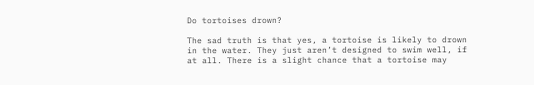Do tortoises drown?

The sad truth is that yes, a tortoise is likely to drown in the water. They just aren’t designed to swim well, if at all. There is a slight chance that a tortoise may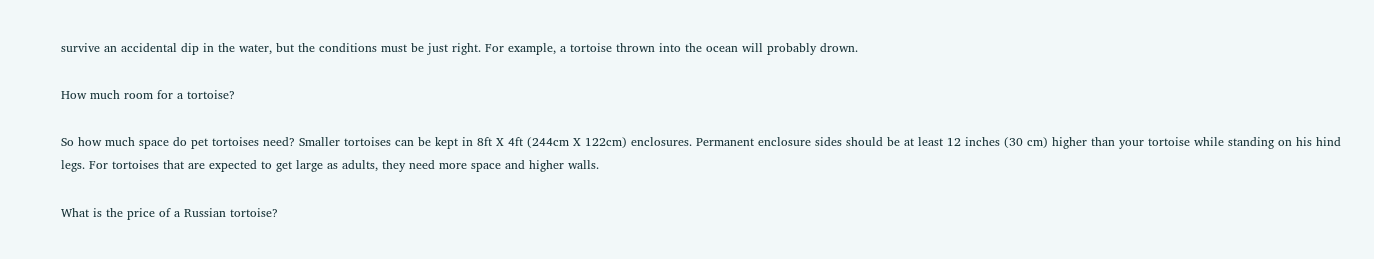survive an accidental dip in the water, but the conditions must be just right. For example, a tortoise thrown into the ocean will probably drown.

How much room for a tortoise?

So how much space do pet tortoises need? Smaller tortoises can be kept in 8ft X 4ft (244cm X 122cm) enclosures. Permanent enclosure sides should be at least 12 inches (30 cm) higher than your tortoise while standing on his hind legs. For tortoises that are expected to get large as adults, they need more space and higher walls.

What is the price of a Russian tortoise?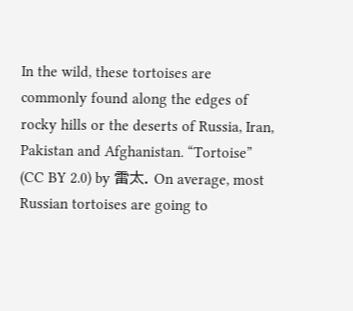In the wild, these tortoises are commonly found along the edges of rocky hills or the deserts of Russia, Iran, Pakistan and Afghanistan. “Tortoise” (CC BY 2.0) by 雷太. On average, most Russian tortoises are going to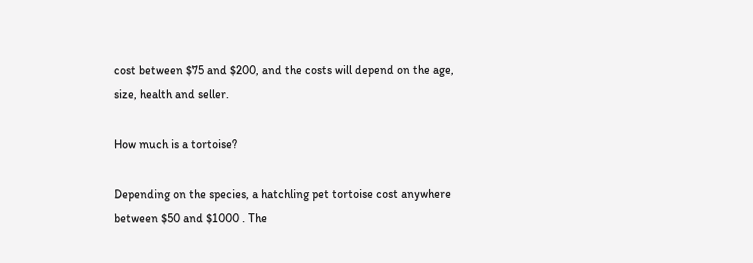cost between $75 and $200, and the costs will depend on the age, size, health and seller.

How much is a tortoise?

Depending on the species, a hatchling pet tortoise cost anywhere between $50 and $1000 . The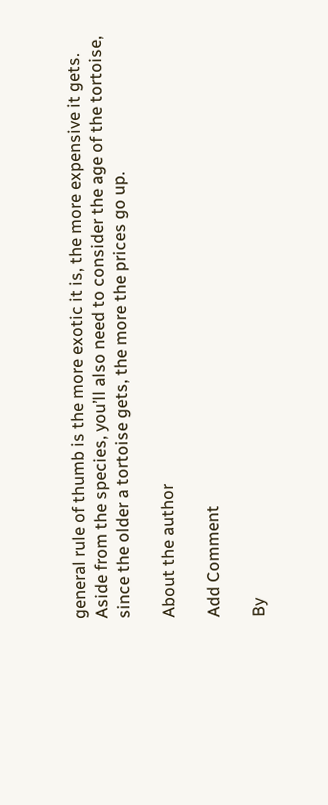general rule of thumb is the more exotic it is, the more expensive it gets. Aside from the species, you’ll also need to consider the age of the tortoise, since the older a tortoise gets, the more the prices go up.

About the author

Add Comment

By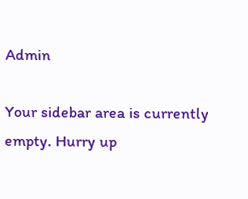Admin

Your sidebar area is currently empty. Hurry up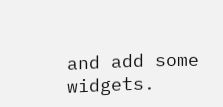and add some widgets.